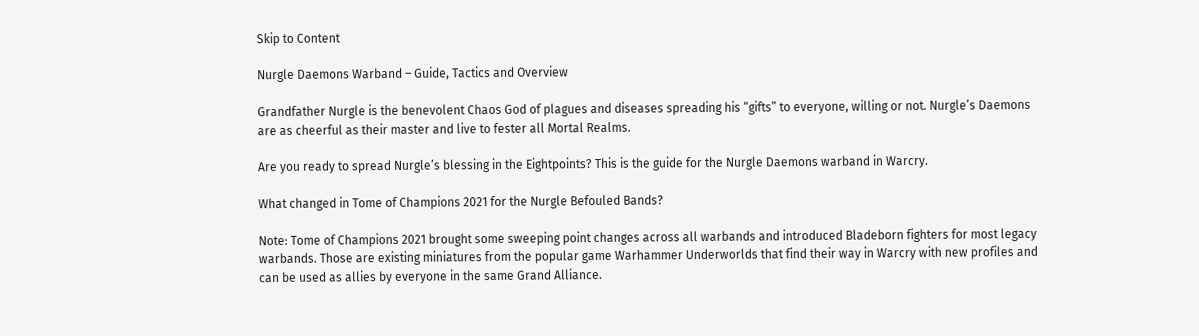Skip to Content

Nurgle Daemons Warband – Guide, Tactics and Overview

Grandfather Nurgle is the benevolent Chaos God of plagues and diseases spreading his “gifts” to everyone, willing or not. Nurgle’s Daemons are as cheerful as their master and live to fester all Mortal Realms.

Are you ready to spread Nurgle’s blessing in the Eightpoints? This is the guide for the Nurgle Daemons warband in Warcry.

What changed in Tome of Champions 2021 for the Nurgle Befouled Bands?

Note: Tome of Champions 2021 brought some sweeping point changes across all warbands and introduced Bladeborn fighters for most legacy warbands. Those are existing miniatures from the popular game Warhammer Underworlds that find their way in Warcry with new profiles and can be used as allies by everyone in the same Grand Alliance.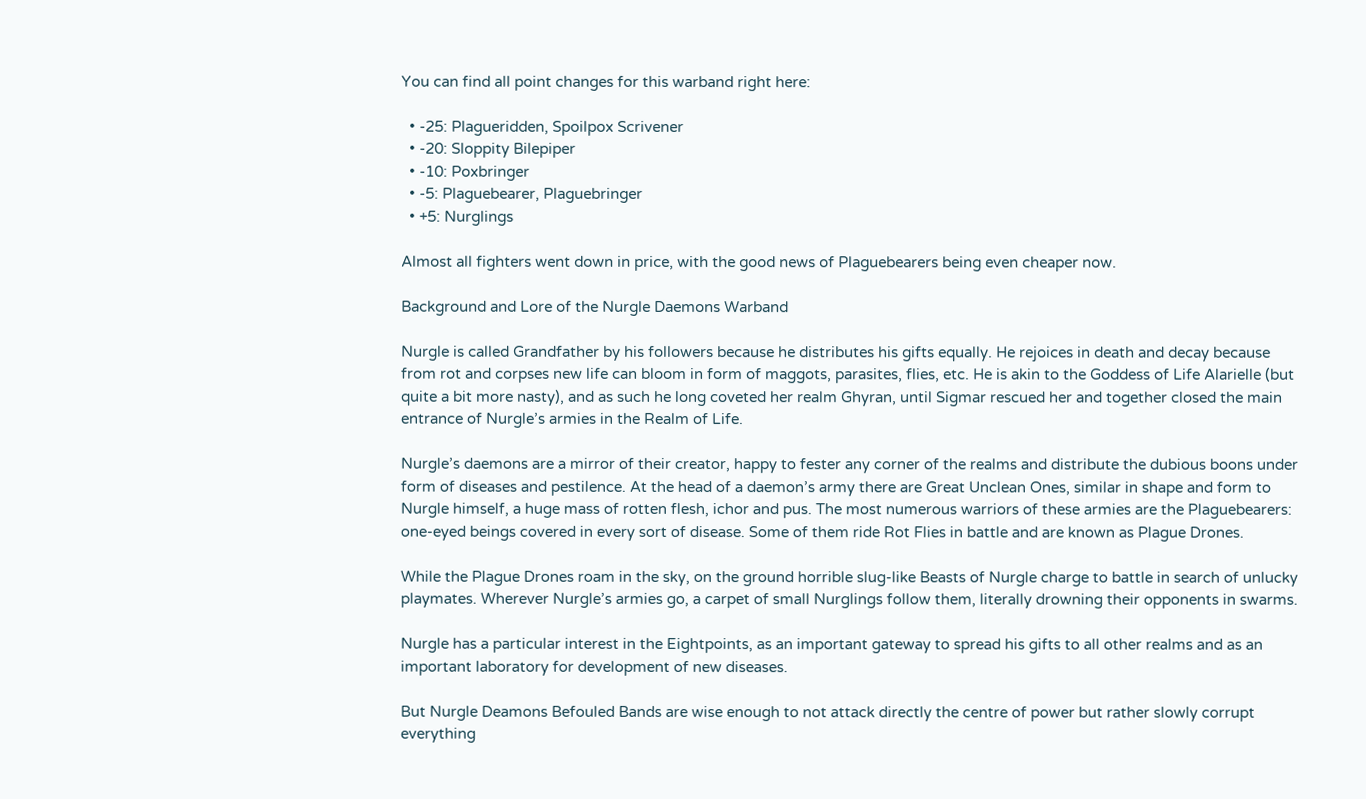You can find all point changes for this warband right here:

  • -25: Plagueridden, Spoilpox Scrivener
  • -20: Sloppity Bilepiper
  • -10: Poxbringer
  • -5: Plaguebearer, Plaguebringer
  • +5: Nurglings

Almost all fighters went down in price, with the good news of Plaguebearers being even cheaper now.

Background and Lore of the Nurgle Daemons Warband

Nurgle is called Grandfather by his followers because he distributes his gifts equally. He rejoices in death and decay because from rot and corpses new life can bloom in form of maggots, parasites, flies, etc. He is akin to the Goddess of Life Alarielle (but quite a bit more nasty), and as such he long coveted her realm Ghyran, until Sigmar rescued her and together closed the main entrance of Nurgle’s armies in the Realm of Life.

Nurgle’s daemons are a mirror of their creator, happy to fester any corner of the realms and distribute the dubious boons under form of diseases and pestilence. At the head of a daemon’s army there are Great Unclean Ones, similar in shape and form to Nurgle himself, a huge mass of rotten flesh, ichor and pus. The most numerous warriors of these armies are the Plaguebearers: one-eyed beings covered in every sort of disease. Some of them ride Rot Flies in battle and are known as Plague Drones.

While the Plague Drones roam in the sky, on the ground horrible slug-like Beasts of Nurgle charge to battle in search of unlucky playmates. Wherever Nurgle’s armies go, a carpet of small Nurglings follow them, literally drowning their opponents in swarms.

Nurgle has a particular interest in the Eightpoints, as an important gateway to spread his gifts to all other realms and as an important laboratory for development of new diseases.

But Nurgle Deamons Befouled Bands are wise enough to not attack directly the centre of power but rather slowly corrupt everything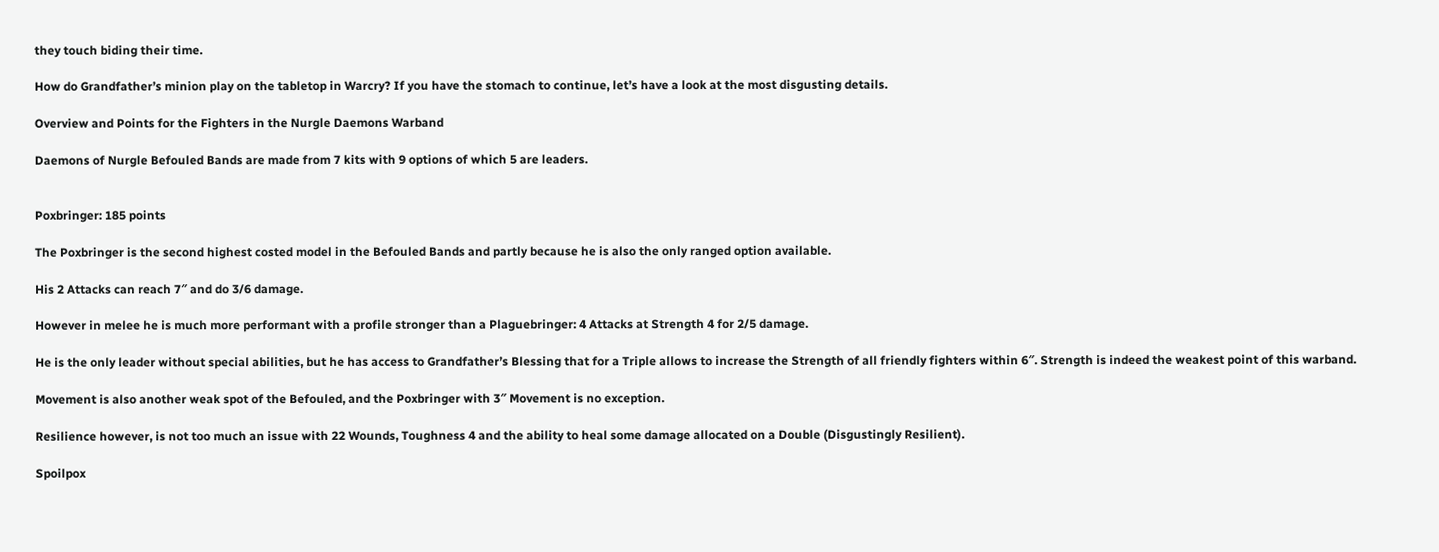they touch biding their time.

How do Grandfather’s minion play on the tabletop in Warcry? If you have the stomach to continue, let’s have a look at the most disgusting details.

Overview and Points for the Fighters in the Nurgle Daemons Warband

Daemons of Nurgle Befouled Bands are made from 7 kits with 9 options of which 5 are leaders.


Poxbringer: 185 points

The Poxbringer is the second highest costed model in the Befouled Bands and partly because he is also the only ranged option available.

His 2 Attacks can reach 7″ and do 3/6 damage.

However in melee he is much more performant with a profile stronger than a Plaguebringer: 4 Attacks at Strength 4 for 2/5 damage.

He is the only leader without special abilities, but he has access to Grandfather’s Blessing that for a Triple allows to increase the Strength of all friendly fighters within 6″. Strength is indeed the weakest point of this warband.

Movement is also another weak spot of the Befouled, and the Poxbringer with 3″ Movement is no exception.

Resilience however, is not too much an issue with 22 Wounds, Toughness 4 and the ability to heal some damage allocated on a Double (Disgustingly Resilient).

Spoilpox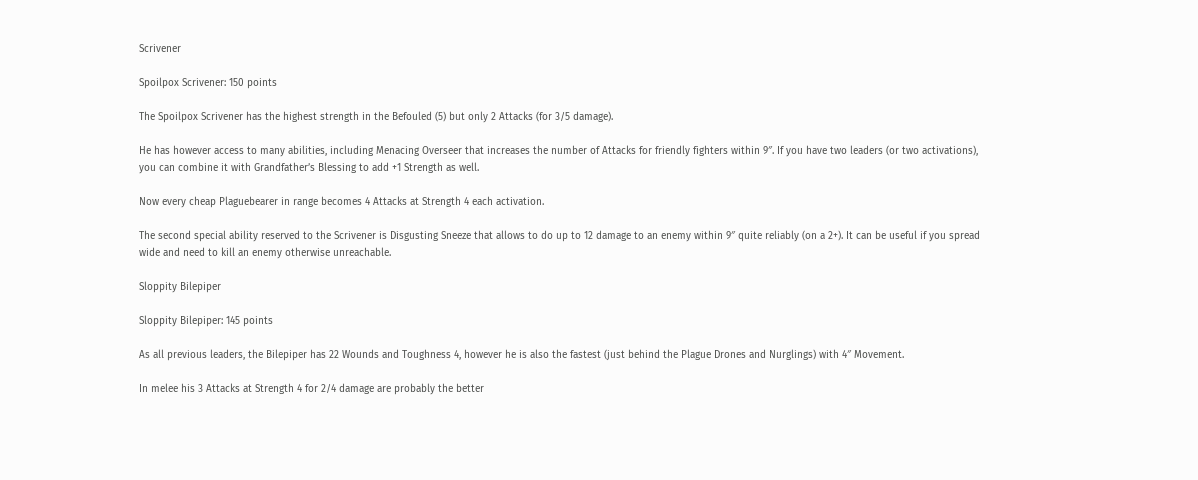Scrivener

Spoilpox Scrivener: 150 points

The Spoilpox Scrivener has the highest strength in the Befouled (5) but only 2 Attacks (for 3/5 damage).

He has however access to many abilities, including Menacing Overseer that increases the number of Attacks for friendly fighters within 9″. If you have two leaders (or two activations), you can combine it with Grandfather’s Blessing to add +1 Strength as well.

Now every cheap Plaguebearer in range becomes 4 Attacks at Strength 4 each activation.

The second special ability reserved to the Scrivener is Disgusting Sneeze that allows to do up to 12 damage to an enemy within 9″ quite reliably (on a 2+). It can be useful if you spread wide and need to kill an enemy otherwise unreachable.

Sloppity Bilepiper

Sloppity Bilepiper: 145 points

As all previous leaders, the Bilepiper has 22 Wounds and Toughness 4, however he is also the fastest (just behind the Plague Drones and Nurglings) with 4″ Movement.

In melee his 3 Attacks at Strength 4 for 2/4 damage are probably the better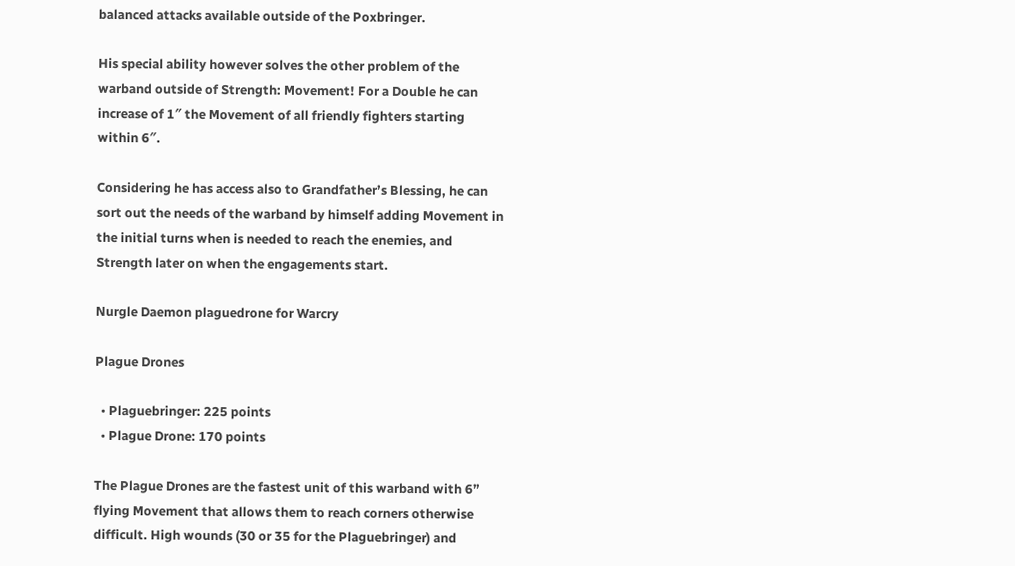balanced attacks available outside of the Poxbringer.

His special ability however solves the other problem of the warband outside of Strength: Movement! For a Double he can increase of 1″ the Movement of all friendly fighters starting within 6″.

Considering he has access also to Grandfather’s Blessing, he can sort out the needs of the warband by himself adding Movement in the initial turns when is needed to reach the enemies, and Strength later on when the engagements start.

Nurgle Daemon plaguedrone for Warcry

Plague Drones

  • Plaguebringer: 225 points
  • Plague Drone: 170 points

The Plague Drones are the fastest unit of this warband with 6” flying Movement that allows them to reach corners otherwise difficult. High wounds (30 or 35 for the Plaguebringer) and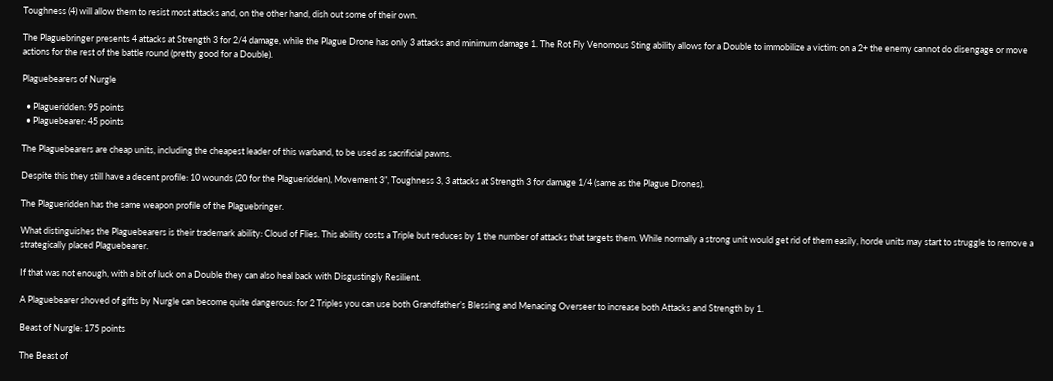Toughness (4) will allow them to resist most attacks and, on the other hand, dish out some of their own.

The Plaguebringer presents 4 attacks at Strength 3 for 2/4 damage, while the Plague Drone has only 3 attacks and minimum damage 1. The Rot Fly Venomous Sting ability allows for a Double to immobilize a victim: on a 2+ the enemy cannot do disengage or move actions for the rest of the battle round (pretty good for a Double).

Plaguebearers of Nurgle

  • Plagueridden: 95 points
  • Plaguebearer: 45 points

The Plaguebearers are cheap units, including the cheapest leader of this warband, to be used as sacrificial pawns.

Despite this they still have a decent profile: 10 wounds (20 for the Plagueridden), Movement 3”, Toughness 3, 3 attacks at Strength 3 for damage 1/4 (same as the Plague Drones).

The Plagueridden has the same weapon profile of the Plaguebringer.

What distinguishes the Plaguebearers is their trademark ability: Cloud of Flies. This ability costs a Triple but reduces by 1 the number of attacks that targets them. While normally a strong unit would get rid of them easily, horde units may start to struggle to remove a strategically placed Plaguebearer.

If that was not enough, with a bit of luck on a Double they can also heal back with Disgustingly Resilient.

A Plaguebearer shoved of gifts by Nurgle can become quite dangerous: for 2 Triples you can use both Grandfather’s Blessing and Menacing Overseer to increase both Attacks and Strength by 1.

Beast of Nurgle: 175 points

The Beast of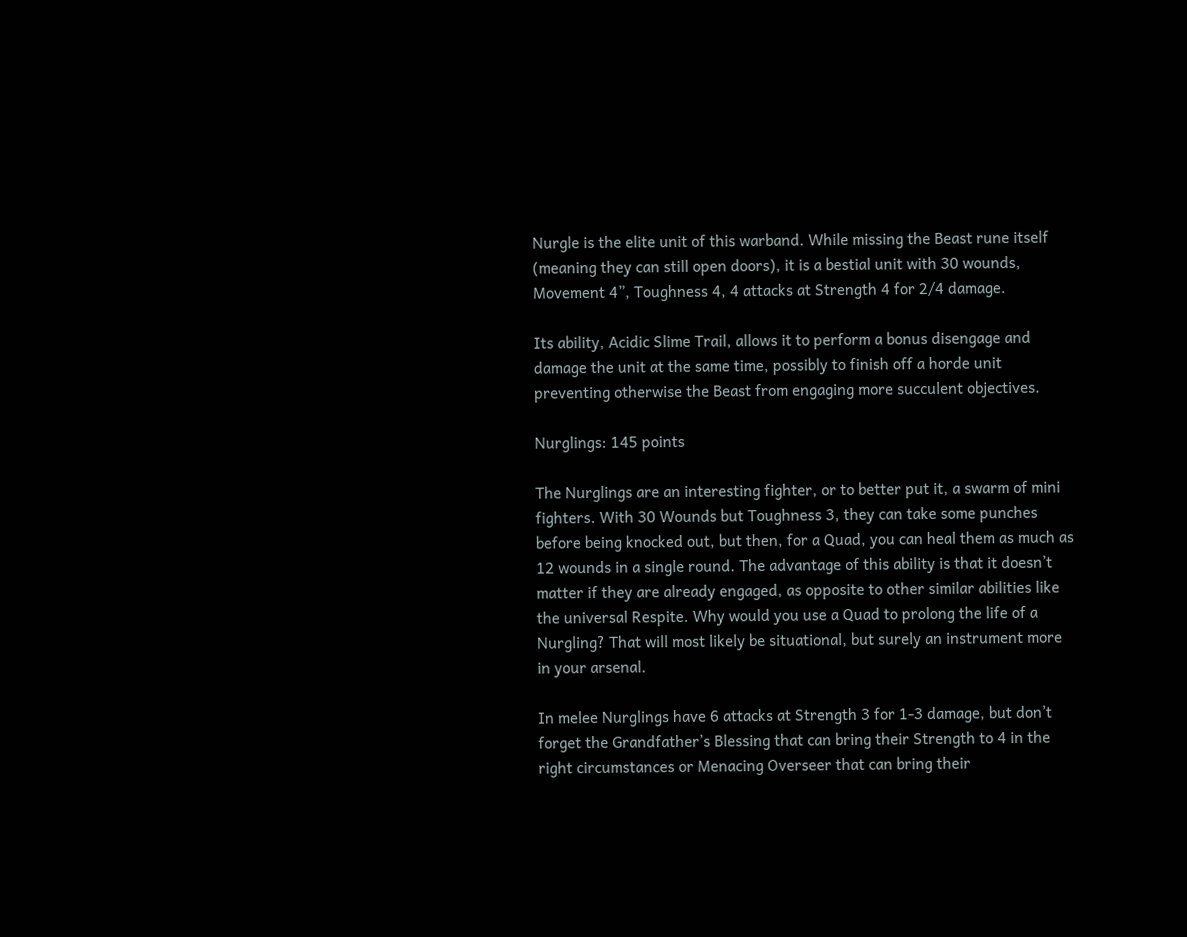Nurgle is the elite unit of this warband. While missing the Beast rune itself (meaning they can still open doors), it is a bestial unit with 30 wounds, Movement 4”, Toughness 4, 4 attacks at Strength 4 for 2/4 damage.

Its ability, Acidic Slime Trail, allows it to perform a bonus disengage and damage the unit at the same time, possibly to finish off a horde unit preventing otherwise the Beast from engaging more succulent objectives.

Nurglings: 145 points

The Nurglings are an interesting fighter, or to better put it, a swarm of mini fighters. With 30 Wounds but Toughness 3, they can take some punches before being knocked out, but then, for a Quad, you can heal them as much as 12 wounds in a single round. The advantage of this ability is that it doesn’t matter if they are already engaged, as opposite to other similar abilities like the universal Respite. Why would you use a Quad to prolong the life of a Nurgling? That will most likely be situational, but surely an instrument more in your arsenal.

In melee Nurglings have 6 attacks at Strength 3 for 1-3 damage, but don’t forget the Grandfather’s Blessing that can bring their Strength to 4 in the right circumstances or Menacing Overseer that can bring their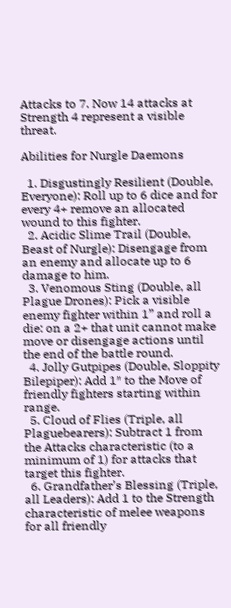Attacks to 7. Now 14 attacks at Strength 4 represent a visible threat.

Abilities for Nurgle Daemons

  1. Disgustingly Resilient (Double, Everyone): Roll up to 6 dice and for every 4+ remove an allocated wound to this fighter.
  2. Acidic Slime Trail (Double, Beast of Nurgle): Disengage from an enemy and allocate up to 6 damage to him.
  3. Venomous Sting (Double, all Plague Drones): Pick a visible enemy fighter within 1” and roll a die: on a 2+ that unit cannot make move or disengage actions until the end of the battle round.
  4. Jolly Gutpipes (Double, Sloppity Bilepiper): Add 1″ to the Move of friendly fighters starting within range.
  5. Cloud of Flies (Triple, all Plaguebearers): Subtract 1 from the Attacks characteristic (to a minimum of 1) for attacks that target this fighter.
  6. Grandfather’s Blessing (Triple, all Leaders): Add 1 to the Strength characteristic of melee weapons for all friendly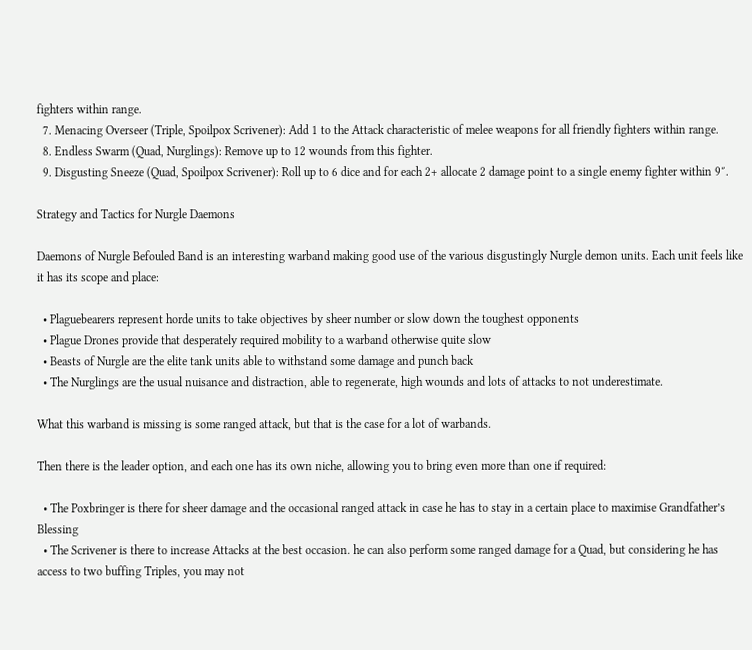fighters within range.
  7. Menacing Overseer (Triple, Spoilpox Scrivener): Add 1 to the Attack characteristic of melee weapons for all friendly fighters within range.
  8. Endless Swarm (Quad, Nurglings): Remove up to 12 wounds from this fighter.
  9. Disgusting Sneeze (Quad, Spoilpox Scrivener): Roll up to 6 dice and for each 2+ allocate 2 damage point to a single enemy fighter within 9″.

Strategy and Tactics for Nurgle Daemons

Daemons of Nurgle Befouled Band is an interesting warband making good use of the various disgustingly Nurgle demon units. Each unit feels like it has its scope and place:

  • Plaguebearers represent horde units to take objectives by sheer number or slow down the toughest opponents
  • Plague Drones provide that desperately required mobility to a warband otherwise quite slow
  • Beasts of Nurgle are the elite tank units able to withstand some damage and punch back
  • The Nurglings are the usual nuisance and distraction, able to regenerate, high wounds and lots of attacks to not underestimate.

What this warband is missing is some ranged attack, but that is the case for a lot of warbands.

Then there is the leader option, and each one has its own niche, allowing you to bring even more than one if required:

  • The Poxbringer is there for sheer damage and the occasional ranged attack in case he has to stay in a certain place to maximise Grandfather’s Blessing
  • The Scrivener is there to increase Attacks at the best occasion. he can also perform some ranged damage for a Quad, but considering he has access to two buffing Triples, you may not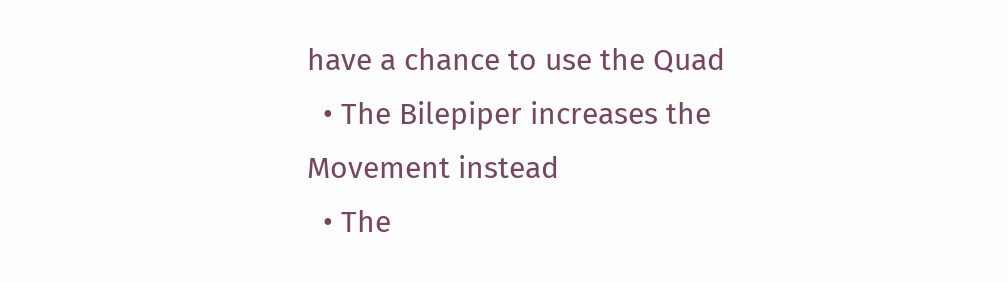have a chance to use the Quad
  • The Bilepiper increases the Movement instead
  • The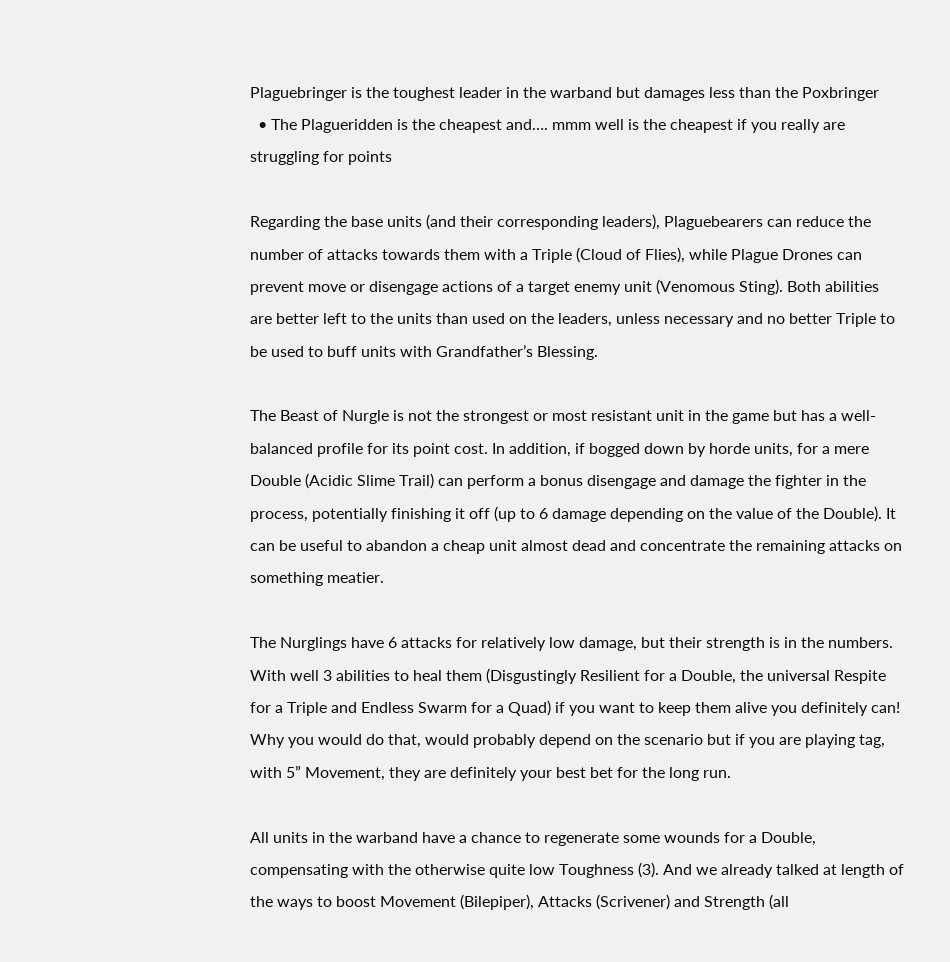Plaguebringer is the toughest leader in the warband but damages less than the Poxbringer
  • The Plagueridden is the cheapest and…. mmm well is the cheapest if you really are struggling for points

Regarding the base units (and their corresponding leaders), Plaguebearers can reduce the number of attacks towards them with a Triple (Cloud of Flies), while Plague Drones can prevent move or disengage actions of a target enemy unit (Venomous Sting). Both abilities are better left to the units than used on the leaders, unless necessary and no better Triple to be used to buff units with Grandfather’s Blessing.

The Beast of Nurgle is not the strongest or most resistant unit in the game but has a well-balanced profile for its point cost. In addition, if bogged down by horde units, for a mere Double (Acidic Slime Trail) can perform a bonus disengage and damage the fighter in the process, potentially finishing it off (up to 6 damage depending on the value of the Double). It can be useful to abandon a cheap unit almost dead and concentrate the remaining attacks on something meatier.

The Nurglings have 6 attacks for relatively low damage, but their strength is in the numbers. With well 3 abilities to heal them (Disgustingly Resilient for a Double, the universal Respite for a Triple and Endless Swarm for a Quad) if you want to keep them alive you definitely can! Why you would do that, would probably depend on the scenario but if you are playing tag, with 5” Movement, they are definitely your best bet for the long run.

All units in the warband have a chance to regenerate some wounds for a Double, compensating with the otherwise quite low Toughness (3). And we already talked at length of the ways to boost Movement (Bilepiper), Attacks (Scrivener) and Strength (all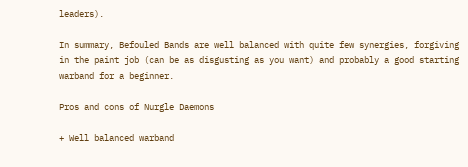leaders).

In summary, Befouled Bands are well balanced with quite few synergies, forgiving in the paint job (can be as disgusting as you want) and probably a good starting warband for a beginner.

Pros and cons of Nurgle Daemons

+ Well balanced warband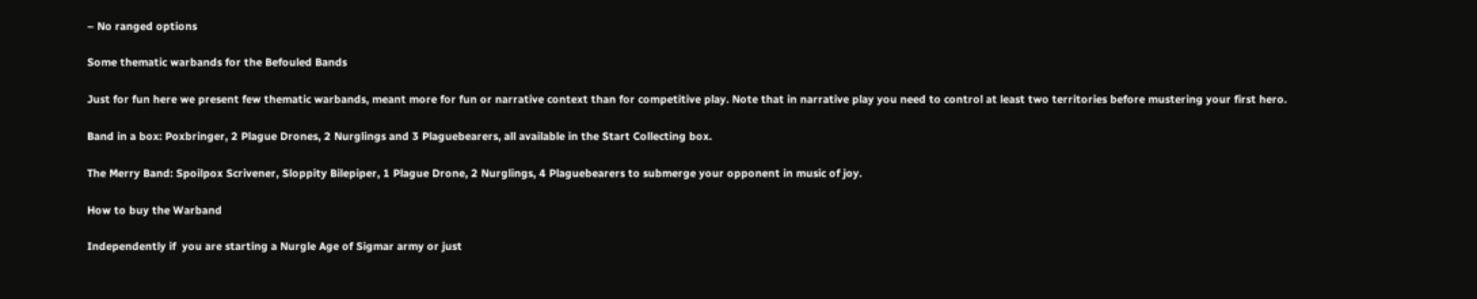– No ranged options

Some thematic warbands for the Befouled Bands

Just for fun here we present few thematic warbands, meant more for fun or narrative context than for competitive play. Note that in narrative play you need to control at least two territories before mustering your first hero.

Band in a box: Poxbringer, 2 Plague Drones, 2 Nurglings and 3 Plaguebearers, all available in the Start Collecting box.

The Merry Band: Spoilpox Scrivener, Sloppity Bilepiper, 1 Plague Drone, 2 Nurglings, 4 Plaguebearers to submerge your opponent in music of joy.

How to buy the Warband

Independently if  you are starting a Nurgle Age of Sigmar army or just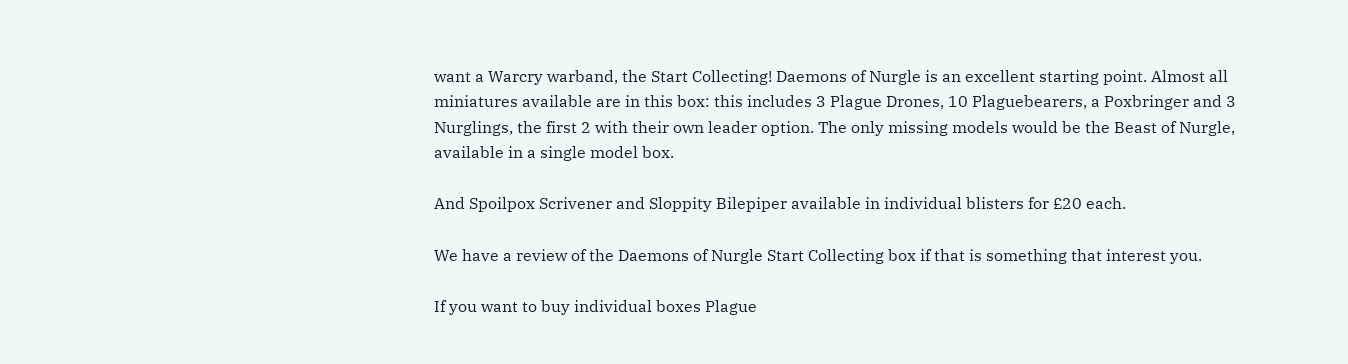want a Warcry warband, the Start Collecting! Daemons of Nurgle is an excellent starting point. Almost all miniatures available are in this box: this includes 3 Plague Drones, 10 Plaguebearers, a Poxbringer and 3 Nurglings, the first 2 with their own leader option. The only missing models would be the Beast of Nurgle, available in a single model box.

And Spoilpox Scrivener and Sloppity Bilepiper available in individual blisters for £20 each.

We have a review of the Daemons of Nurgle Start Collecting box if that is something that interest you.

If you want to buy individual boxes Plague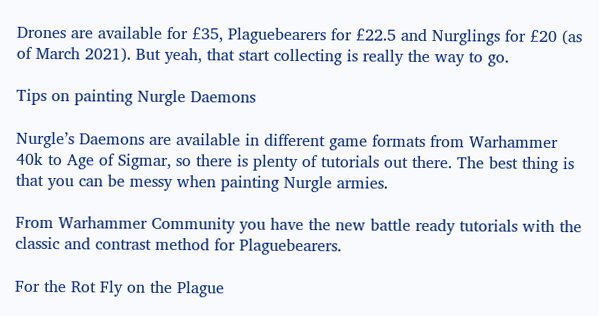Drones are available for £35, Plaguebearers for £22.5 and Nurglings for £20 (as of March 2021). But yeah, that start collecting is really the way to go.

Tips on painting Nurgle Daemons

Nurgle’s Daemons are available in different game formats from Warhammer 40k to Age of Sigmar, so there is plenty of tutorials out there. The best thing is that you can be messy when painting Nurgle armies.

From Warhammer Community you have the new battle ready tutorials with the classic and contrast method for Plaguebearers.

For the Rot Fly on the Plague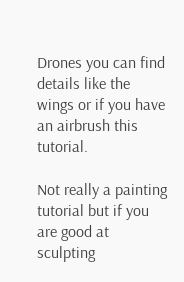Drones you can find details like the wings or if you have an airbrush this tutorial.

Not really a painting tutorial but if you are good at sculpting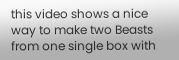this video shows a nice way to make two Beasts from one single box with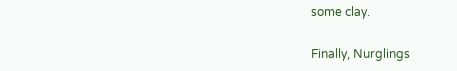some clay.

Finally, Nurglings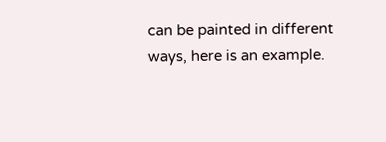can be painted in different ways, here is an example.